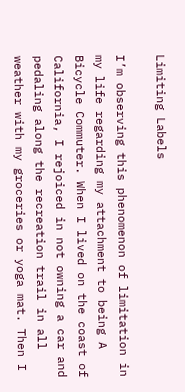Limiting Labels

I’m observing this phenomenon of limitation in my life regarding my attachment to being A Bicycle Commuter. When I lived on the coast of California, I rejoiced in not owning a car and pedaling along the recreation trail in all weather with my groceries or yoga mat. Then I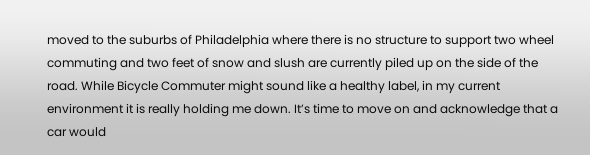moved to the suburbs of Philadelphia where there is no structure to support two wheel commuting and two feet of snow and slush are currently piled up on the side of the road. While Bicycle Commuter might sound like a healthy label, in my current environment it is really holding me down. It’s time to move on and acknowledge that a car would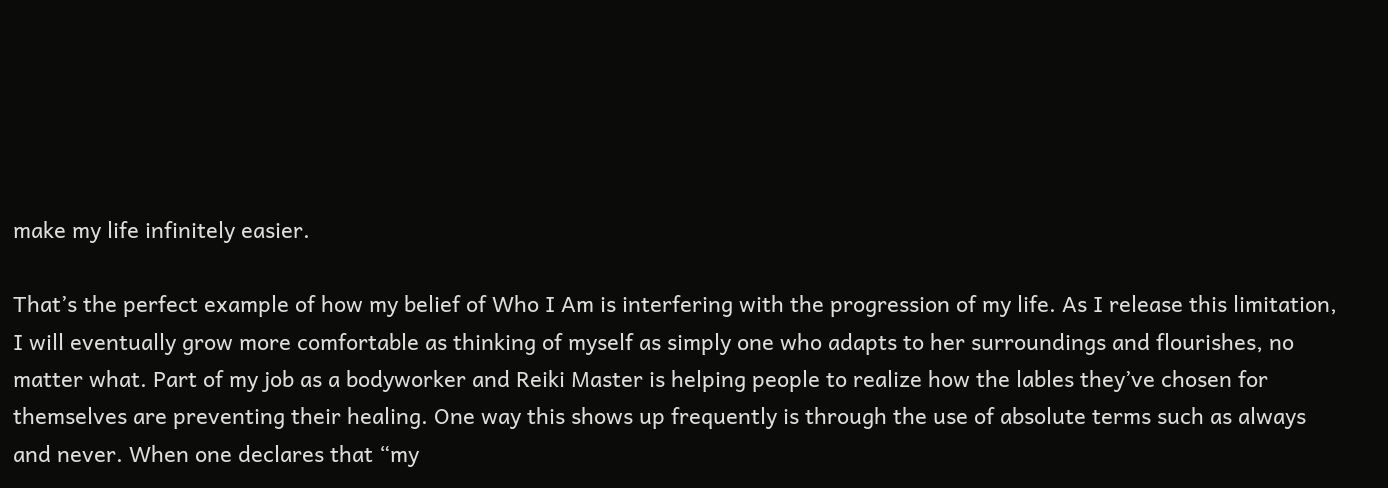make my life infinitely easier.

That’s the perfect example of how my belief of Who I Am is interfering with the progression of my life. As I release this limitation, I will eventually grow more comfortable as thinking of myself as simply one who adapts to her surroundings and flourishes, no matter what. Part of my job as a bodyworker and Reiki Master is helping people to realize how the lables they’ve chosen for themselves are preventing their healing. One way this shows up frequently is through the use of absolute terms such as always and never. When one declares that “my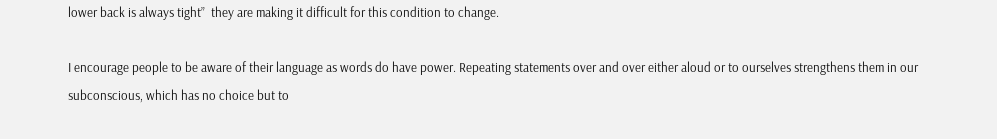lower back is always tight”  they are making it difficult for this condition to change.

I encourage people to be aware of their language as words do have power. Repeating statements over and over either aloud or to ourselves strengthens them in our subconscious, which has no choice but to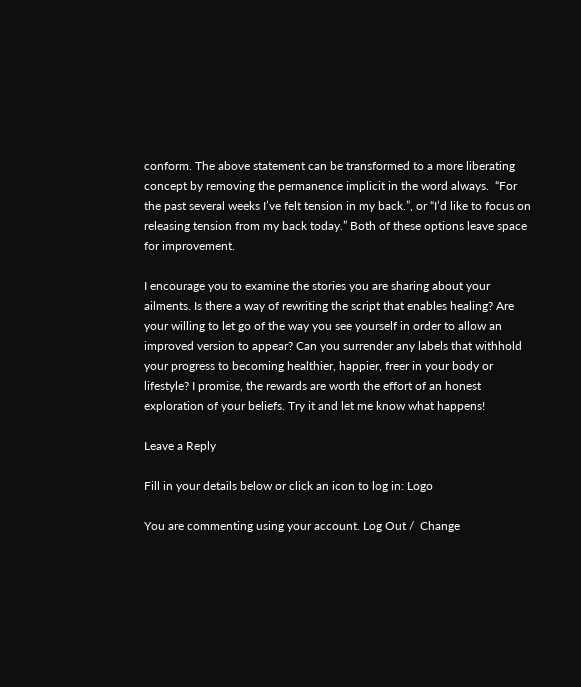conform. The above statement can be transformed to a more liberating concept by removing the permanence implicit in the word always.  “For the past several weeks I’ve felt tension in my back.”, or “I’d like to focus on releasing tension from my back today.” Both of these options leave space for improvement.

I encourage you to examine the stories you are sharing about your ailments. Is there a way of rewriting the script that enables healing? Are your willing to let go of the way you see yourself in order to allow an improved version to appear? Can you surrender any labels that withhold your progress to becoming healthier, happier, freer in your body or lifestyle? I promise, the rewards are worth the effort of an honest exploration of your beliefs. Try it and let me know what happens!

Leave a Reply

Fill in your details below or click an icon to log in: Logo

You are commenting using your account. Log Out /  Change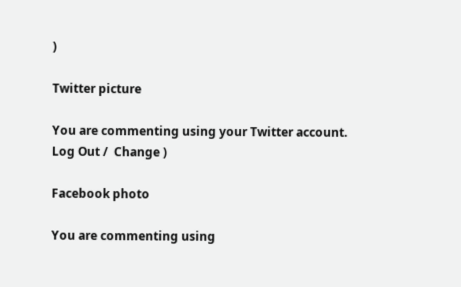)

Twitter picture

You are commenting using your Twitter account. Log Out /  Change )

Facebook photo

You are commenting using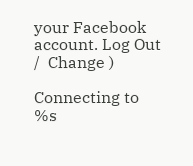your Facebook account. Log Out /  Change )

Connecting to %s